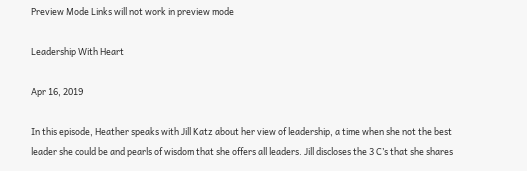Preview Mode Links will not work in preview mode

Leadership With Heart

Apr 16, 2019

In this episode, Heather speaks with Jill Katz about her view of leadership, a time when she not the best leader she could be and pearls of wisdom that she offers all leaders. Jill discloses the 3 C’s that she shares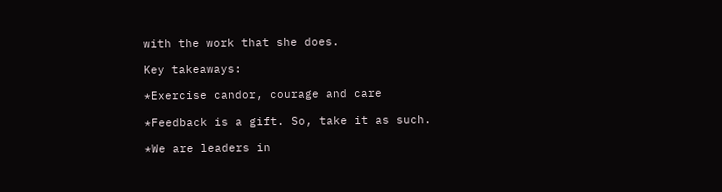with the work that she does.

Key takeaways:

*Exercise candor, courage and care

*Feedback is a gift. So, take it as such.

*We are leaders in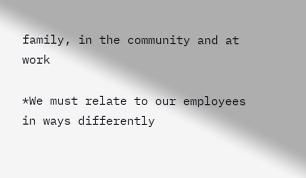family, in the community and at work

*We must relate to our employees in ways differently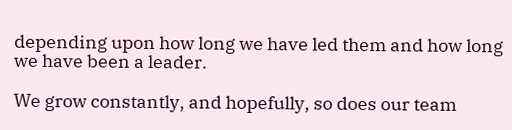depending upon how long we have led them and how long we have been a leader.

We grow constantly, and hopefully, so does our team